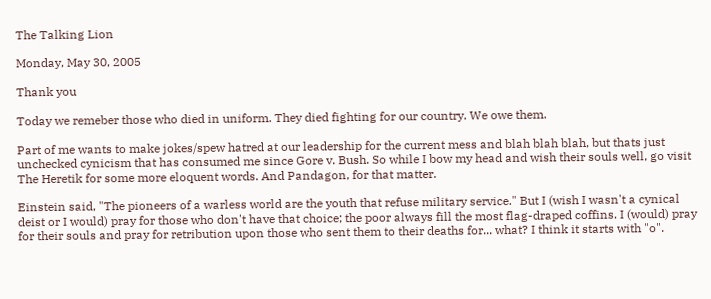The Talking Lion

Monday, May 30, 2005

Thank you

Today we remeber those who died in uniform. They died fighting for our country. We owe them.

Part of me wants to make jokes/spew hatred at our leadership for the current mess and blah blah blah, but thats just unchecked cynicism that has consumed me since Gore v. Bush. So while I bow my head and wish their souls well, go visit The Heretik for some more eloquent words. And Pandagon, for that matter.

Einstein said, "The pioneers of a warless world are the youth that refuse military service." But I (wish I wasn't a cynical deist or I would) pray for those who don't have that choice; the poor always fill the most flag-draped coffins. I (would) pray for their souls and pray for retribution upon those who sent them to their deaths for... what? I think it starts with "o".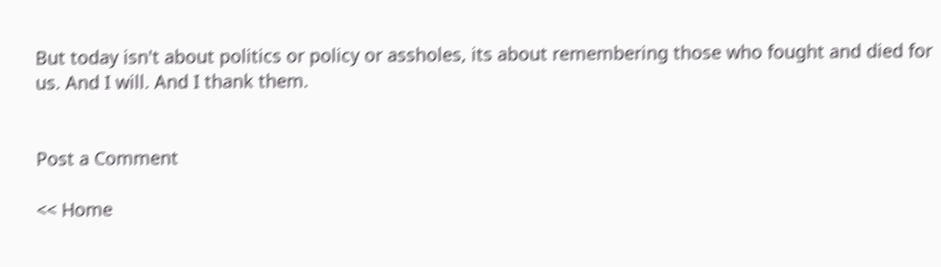But today isn't about politics or policy or assholes, its about remembering those who fought and died for us. And I will. And I thank them.


Post a Comment

<< Home